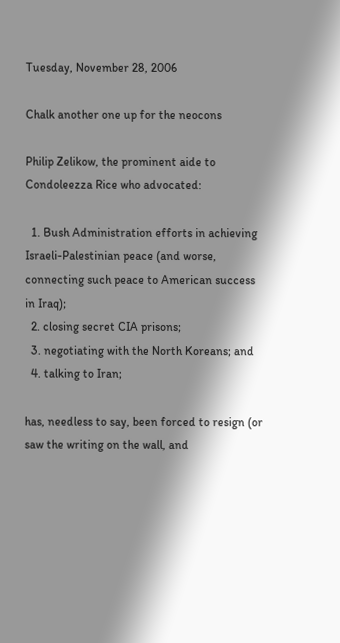Tuesday, November 28, 2006

Chalk another one up for the neocons

Philip Zelikow, the prominent aide to Condoleezza Rice who advocated:

  1. Bush Administration efforts in achieving Israeli-Palestinian peace (and worse, connecting such peace to American success in Iraq);
  2. closing secret CIA prisons;
  3. negotiating with the North Koreans; and
  4. talking to Iran;

has, needless to say, been forced to resign (or saw the writing on the wall, and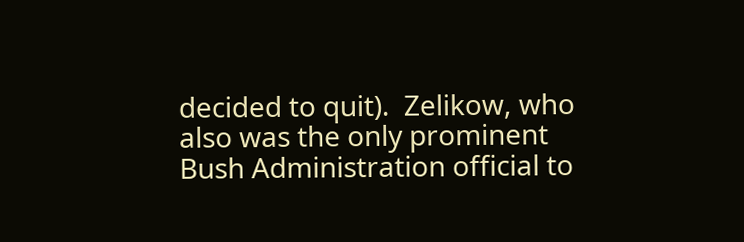decided to quit).  Zelikow, who also was the only prominent Bush Administration official to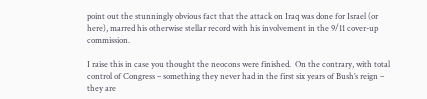point out the stunningly obvious fact that the attack on Iraq was done for Israel (or here), marred his otherwise stellar record with his involvement in the 9/11 cover-up commission.

I raise this in case you thought the neocons were finished.  On the contrary, with total control of Congress – something they never had in the first six years of Bush’s reign – they are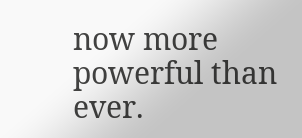now more powerful than ever.